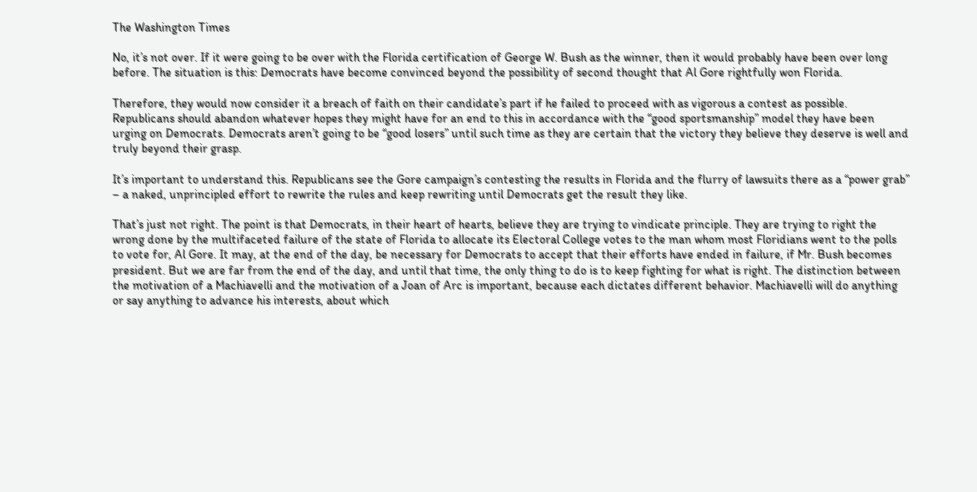The Washington Times

No, it’s not over. If it were going to be over with the Florida certification of George W. Bush as the winner, then it would probably have been over long before. The situation is this: Democrats have become convinced beyond the possibility of second thought that Al Gore rightfully won Florida.

Therefore, they would now consider it a breach of faith on their candidate’s part if he failed to proceed with as vigorous a contest as possible. Republicans should abandon whatever hopes they might have for an end to this in accordance with the “good sportsmanship” model they have been urging on Democrats. Democrats aren’t going to be “good losers” until such time as they are certain that the victory they believe they deserve is well and truly beyond their grasp.

It’s important to understand this. Republicans see the Gore campaign’s contesting the results in Florida and the flurry of lawsuits there as a “power grab” – a naked, unprincipled effort to rewrite the rules and keep rewriting until Democrats get the result they like.

That’s just not right. The point is that Democrats, in their heart of hearts, believe they are trying to vindicate principle. They are trying to right the wrong done by the multifaceted failure of the state of Florida to allocate its Electoral College votes to the man whom most Floridians went to the polls to vote for, Al Gore. It may, at the end of the day, be necessary for Democrats to accept that their efforts have ended in failure, if Mr. Bush becomes president. But we are far from the end of the day, and until that time, the only thing to do is to keep fighting for what is right. The distinction between the motivation of a Machiavelli and the motivation of a Joan of Arc is important, because each dictates different behavior. Machiavelli will do anything or say anything to advance his interests, about which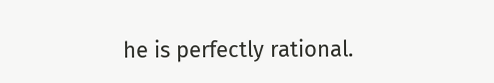he is perfectly rational.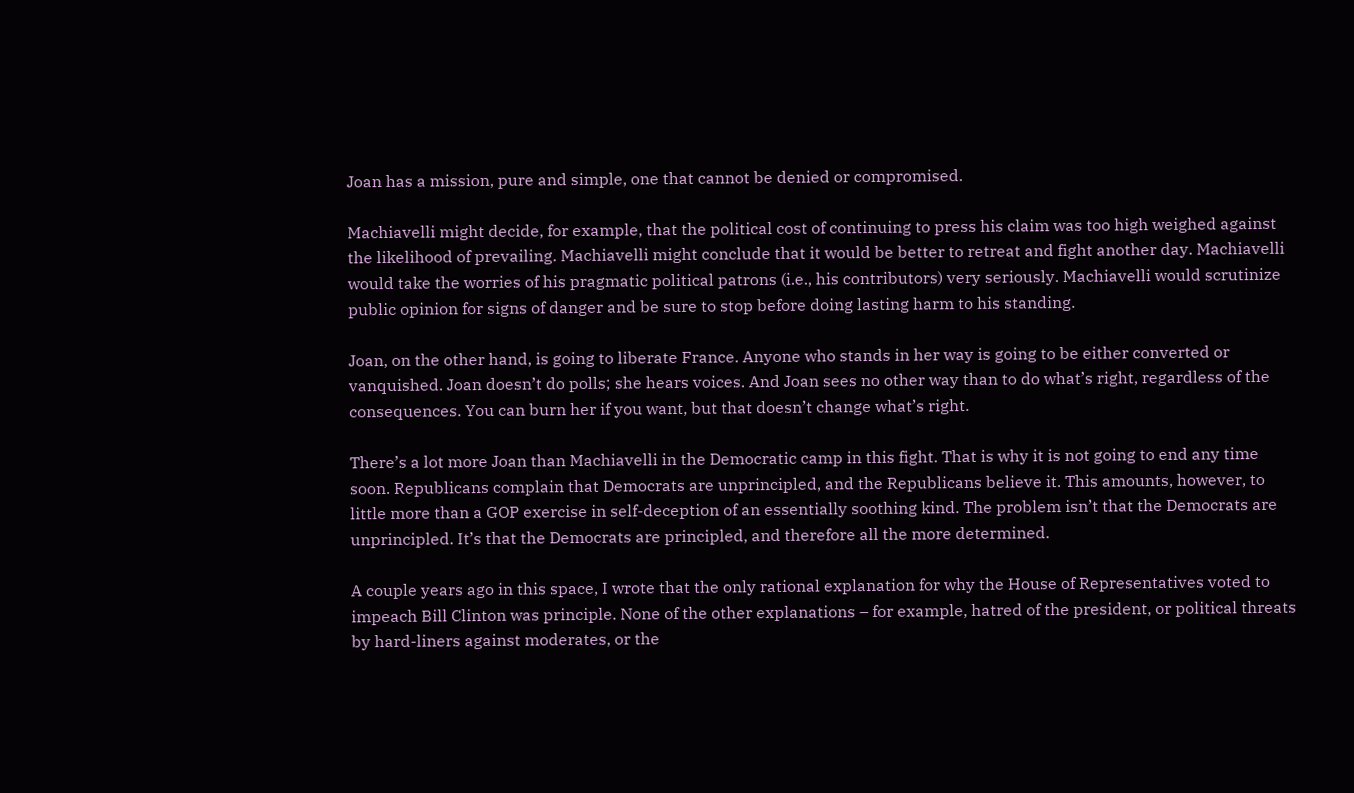Joan has a mission, pure and simple, one that cannot be denied or compromised.

Machiavelli might decide, for example, that the political cost of continuing to press his claim was too high weighed against the likelihood of prevailing. Machiavelli might conclude that it would be better to retreat and fight another day. Machiavelli would take the worries of his pragmatic political patrons (i.e., his contributors) very seriously. Machiavelli would scrutinize public opinion for signs of danger and be sure to stop before doing lasting harm to his standing.

Joan, on the other hand, is going to liberate France. Anyone who stands in her way is going to be either converted or vanquished. Joan doesn’t do polls; she hears voices. And Joan sees no other way than to do what’s right, regardless of the consequences. You can burn her if you want, but that doesn’t change what’s right.

There’s a lot more Joan than Machiavelli in the Democratic camp in this fight. That is why it is not going to end any time soon. Republicans complain that Democrats are unprincipled, and the Republicans believe it. This amounts, however, to little more than a GOP exercise in self-deception of an essentially soothing kind. The problem isn’t that the Democrats are unprincipled. It’s that the Democrats are principled, and therefore all the more determined.

A couple years ago in this space, I wrote that the only rational explanation for why the House of Representatives voted to impeach Bill Clinton was principle. None of the other explanations – for example, hatred of the president, or political threats by hard-liners against moderates, or the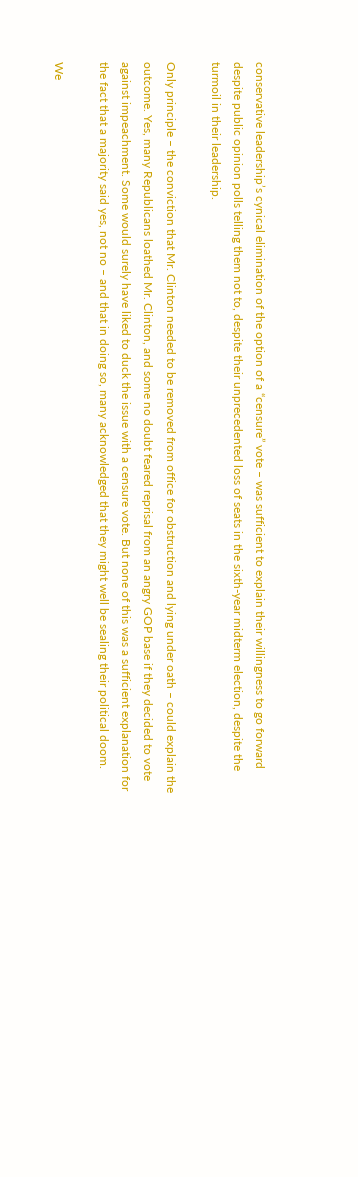conservative leadership’s cynical elimination of the option of a “censure” vote – was sufficient to explain their willingness to go forward despite public opinion polls telling them not to, despite their unprecedented loss of seats in the sixth-year midterm election, despite the turmoil in their leadership.

Only principle – the conviction that Mr. Clinton needed to be removed from office for obstruction and lying under oath – could explain the outcome. Yes, many Republicans loathed Mr. Clinton, and some no doubt feared reprisal from an angry GOP base if they decided to vote against impeachment. Some would surely have liked to duck the issue with a censure vote. But none of this was a sufficient explanation for the fact that a majority said yes, not no – and that in doing so, many acknowledged that they might well be sealing their political doom.

We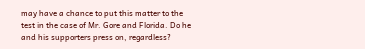may have a chance to put this matter to the test in the case of Mr. Gore and Florida. Do he and his supporters press on, regardless?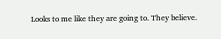Looks to me like they are going to. They believe.